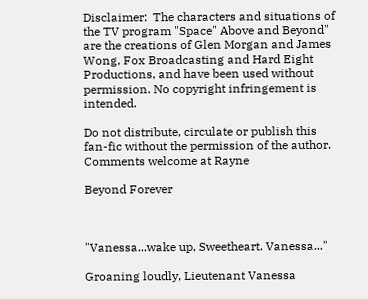Disclaimer:  The characters and situations of the TV program "Space" Above and Beyond" are the creations of Glen Morgan and James Wong, Fox Broadcasting and Hard Eight Productions, and have been used without permission. No copyright infringement is intended.

Do not distribute, circulate or publish this fan-fic without the permission of the author.
Comments welcome at Rayne

Beyond Forever



"Vanessa...wake up, Sweetheart. Vanessa..."

Groaning loudly, Lieutenant Vanessa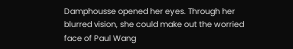Damphousse opened her eyes. Through her blurred vision, she could make out the worried face of Paul Wang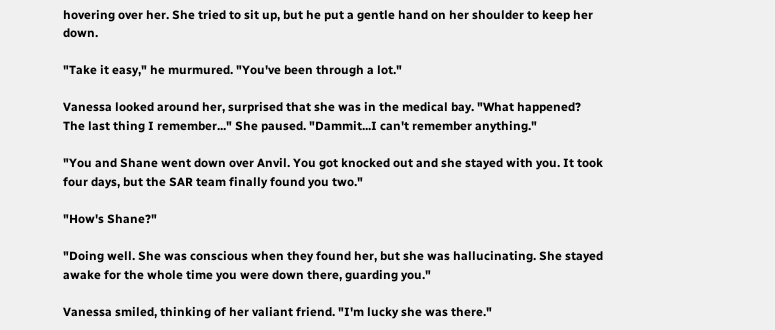hovering over her. She tried to sit up, but he put a gentle hand on her shoulder to keep her down.

"Take it easy," he murmured. "You've been through a lot."

Vanessa looked around her, surprised that she was in the medical bay. "What happened? The last thing I remember..." She paused. "Dammit...I can't remember anything."

"You and Shane went down over Anvil. You got knocked out and she stayed with you. It took four days, but the SAR team finally found you two."

"How's Shane?"

"Doing well. She was conscious when they found her, but she was hallucinating. She stayed awake for the whole time you were down there, guarding you."

Vanessa smiled, thinking of her valiant friend. "I'm lucky she was there."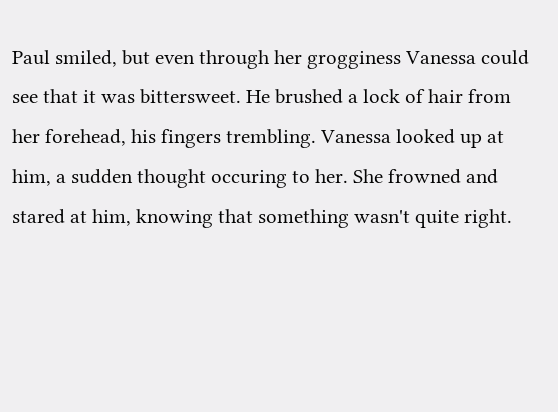Paul smiled, but even through her grogginess Vanessa could see that it was bittersweet. He brushed a lock of hair from her forehead, his fingers trembling. Vanessa looked up at him, a sudden thought occuring to her. She frowned and stared at him, knowing that something wasn't quite right.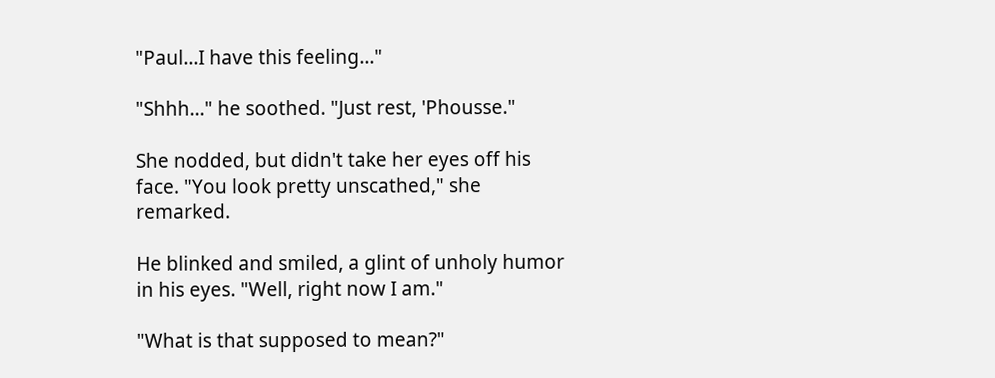"Paul...I have this feeling..."

"Shhh..." he soothed. "Just rest, 'Phousse."

She nodded, but didn't take her eyes off his face. "You look pretty unscathed," she remarked.

He blinked and smiled, a glint of unholy humor in his eyes. "Well, right now I am."

"What is that supposed to mean?"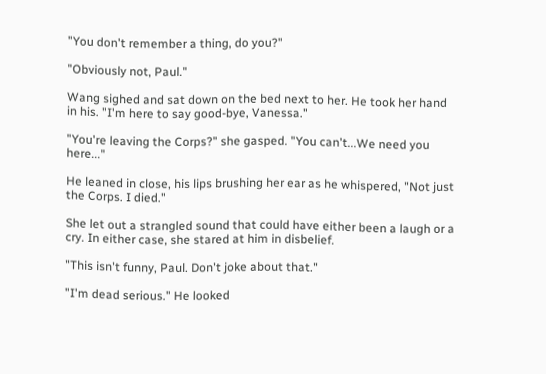"You don't remember a thing, do you?"

"Obviously not, Paul."

Wang sighed and sat down on the bed next to her. He took her hand in his. "I'm here to say good-bye, Vanessa."

"You're leaving the Corps?" she gasped. "You can't...We need you here..."

He leaned in close, his lips brushing her ear as he whispered, "Not just the Corps. I died."

She let out a strangled sound that could have either been a laugh or a cry. In either case, she stared at him in disbelief.

"This isn't funny, Paul. Don't joke about that."

"I'm dead serious." He looked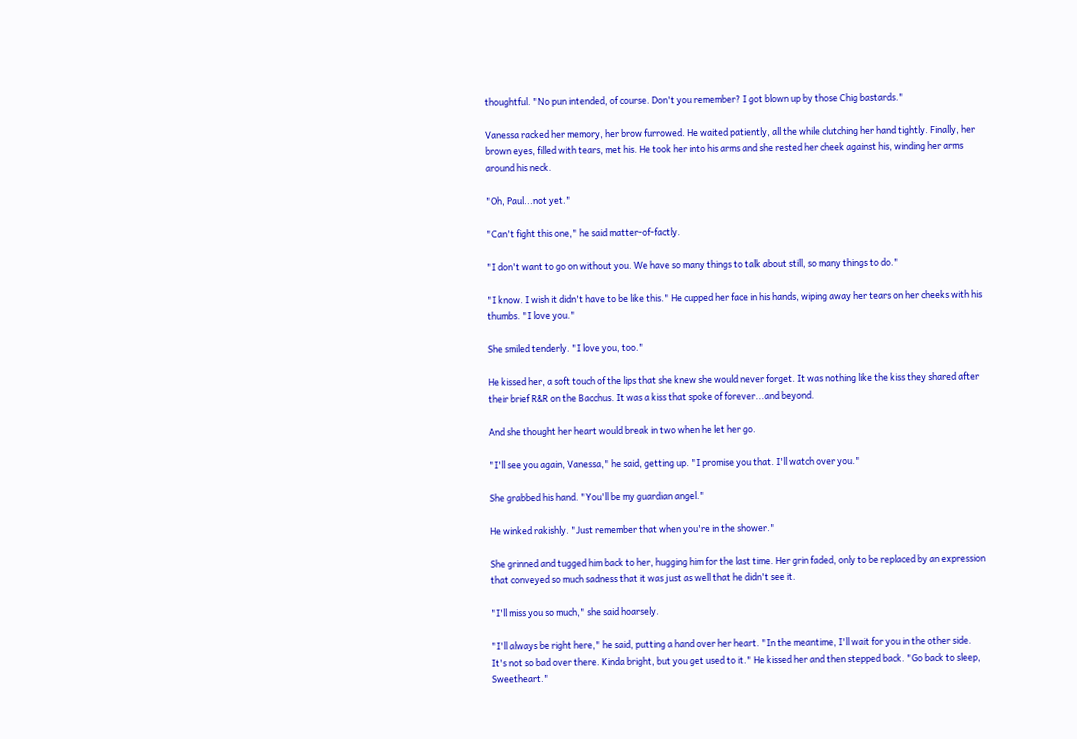thoughtful. "No pun intended, of course. Don't you remember? I got blown up by those Chig bastards."

Vanessa racked her memory, her brow furrowed. He waited patiently, all the while clutching her hand tightly. Finally, her brown eyes, filled with tears, met his. He took her into his arms and she rested her cheek against his, winding her arms around his neck.

"Oh, Paul...not yet."

"Can't fight this one," he said matter-of-factly.

"I don't want to go on without you. We have so many things to talk about still, so many things to do."

"I know. I wish it didn't have to be like this." He cupped her face in his hands, wiping away her tears on her cheeks with his thumbs. "I love you."

She smiled tenderly. "I love you, too."

He kissed her, a soft touch of the lips that she knew she would never forget. It was nothing like the kiss they shared after their brief R&R on the Bacchus. It was a kiss that spoke of forever...and beyond.

And she thought her heart would break in two when he let her go.

"I'll see you again, Vanessa," he said, getting up. "I promise you that. I'll watch over you."

She grabbed his hand. "You'll be my guardian angel."

He winked rakishly. "Just remember that when you're in the shower."

She grinned and tugged him back to her, hugging him for the last time. Her grin faded, only to be replaced by an expression that conveyed so much sadness that it was just as well that he didn't see it.

"I'll miss you so much," she said hoarsely.

"I'll always be right here," he said, putting a hand over her heart. "In the meantime, I'll wait for you in the other side. It's not so bad over there. Kinda bright, but you get used to it." He kissed her and then stepped back. "Go back to sleep, Sweetheart."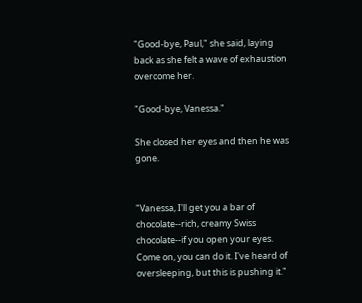"Good-bye, Paul," she said, laying back as she felt a wave of exhaustion overcome her.

"Good-bye, Vanessa."

She closed her eyes and then he was gone.


"Vanessa, I'll get you a bar of chocolate--rich, creamy Swiss chocolate--if you open your eyes. Come on, you can do it. I've heard of oversleeping, but this is pushing it."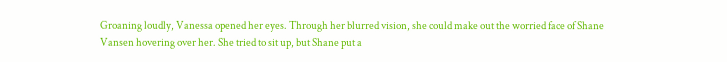Groaning loudly, Vanessa opened her eyes. Through her blurred vision, she could make out the worried face of Shane Vansen hovering over her. She tried to sit up, but Shane put a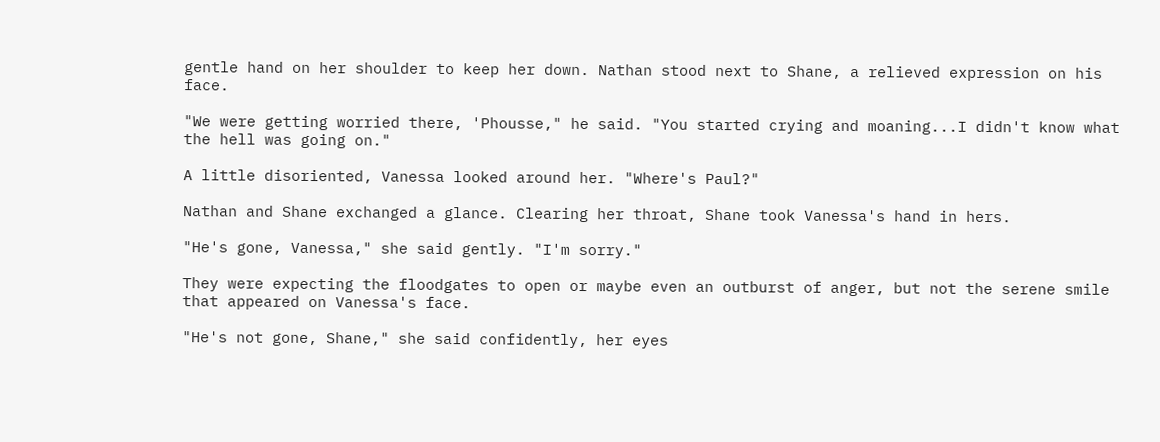gentle hand on her shoulder to keep her down. Nathan stood next to Shane, a relieved expression on his face.

"We were getting worried there, 'Phousse," he said. "You started crying and moaning...I didn't know what the hell was going on."

A little disoriented, Vanessa looked around her. "Where's Paul?"

Nathan and Shane exchanged a glance. Clearing her throat, Shane took Vanessa's hand in hers.

"He's gone, Vanessa," she said gently. "I'm sorry."

They were expecting the floodgates to open or maybe even an outburst of anger, but not the serene smile that appeared on Vanessa's face.

"He's not gone, Shane," she said confidently, her eyes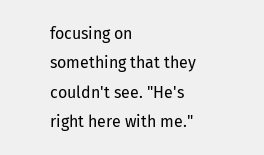focusing on something that they couldn't see. "He's right here with me."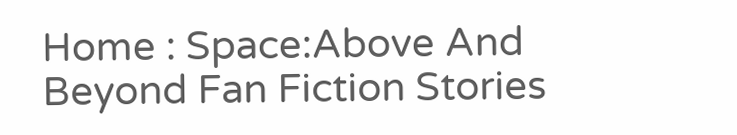Home : Space:Above And Beyond Fan Fiction Stories